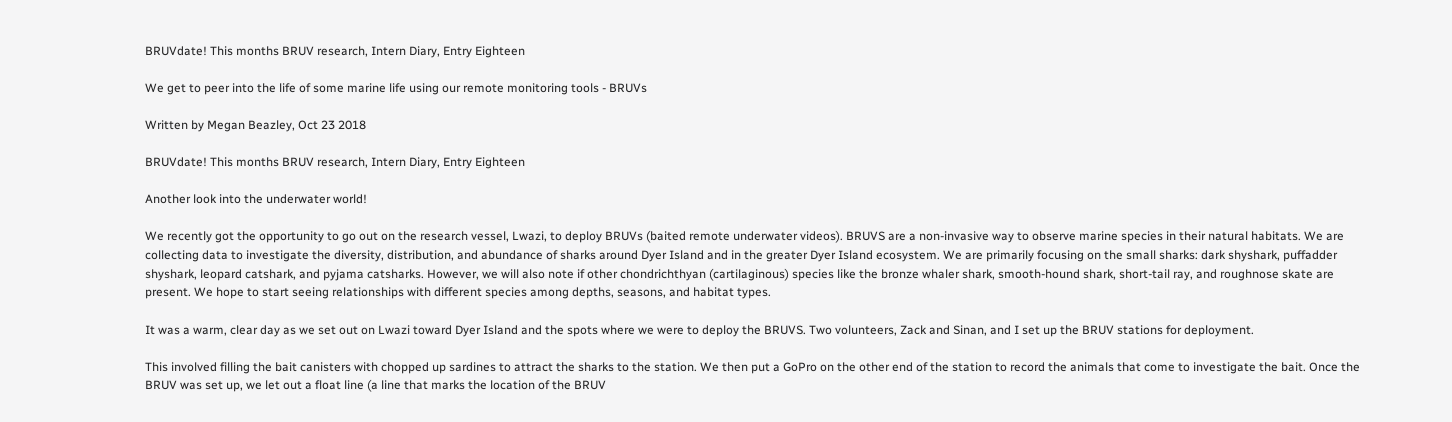BRUVdate! This months BRUV research, Intern Diary, Entry Eighteen

We get to peer into the life of some marine life using our remote monitoring tools - BRUVs

Written by Megan Beazley, Oct 23 2018

BRUVdate! This months BRUV research, Intern Diary, Entry Eighteen

Another look into the underwater world!

We recently got the opportunity to go out on the research vessel, Lwazi, to deploy BRUVs (baited remote underwater videos). BRUVS are a non-invasive way to observe marine species in their natural habitats. We are collecting data to investigate the diversity, distribution, and abundance of sharks around Dyer Island and in the greater Dyer Island ecosystem. We are primarily focusing on the small sharks: dark shyshark, puffadder shyshark, leopard catshark, and pyjama catsharks. However, we will also note if other chondrichthyan (cartilaginous) species like the bronze whaler shark, smooth-hound shark, short-tail ray, and roughnose skate are present. We hope to start seeing relationships with different species among depths, seasons, and habitat types.

It was a warm, clear day as we set out on Lwazi toward Dyer Island and the spots where we were to deploy the BRUVS. Two volunteers, Zack and Sinan, and I set up the BRUV stations for deployment.

This involved filling the bait canisters with chopped up sardines to attract the sharks to the station. We then put a GoPro on the other end of the station to record the animals that come to investigate the bait. Once the BRUV was set up, we let out a float line (a line that marks the location of the BRUV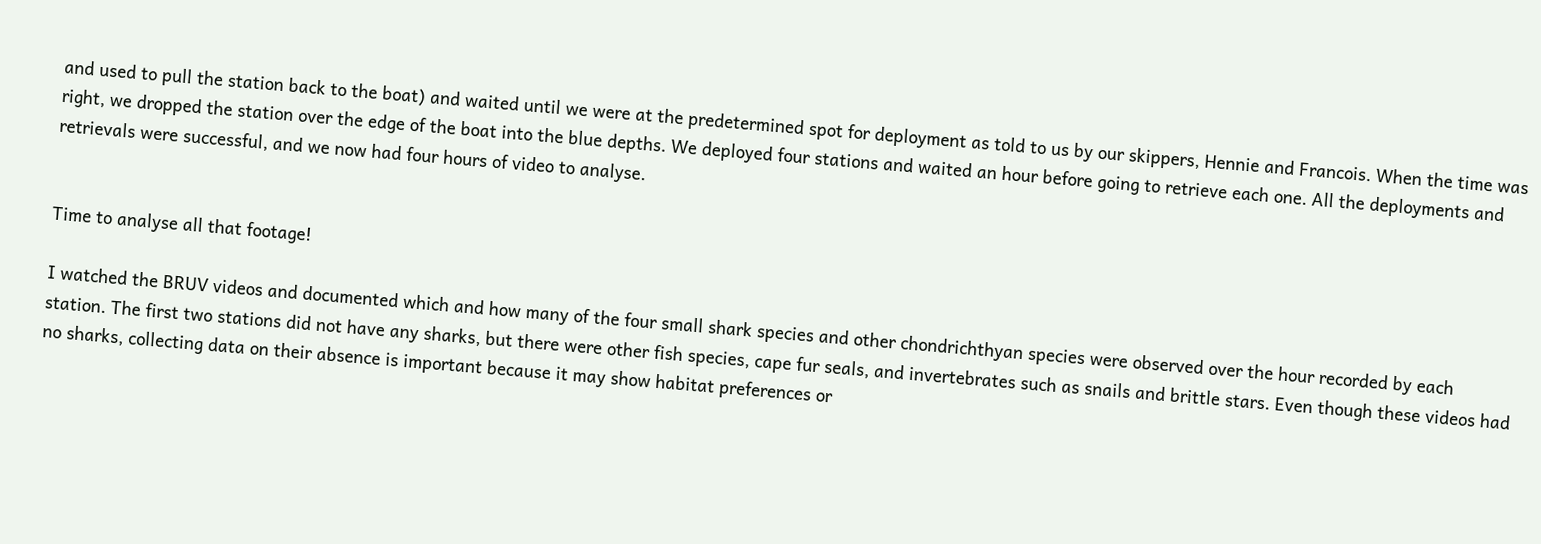and used to pull the station back to the boat) and waited until we were at the predetermined spot for deployment as told to us by our skippers, Hennie and Francois. When the time was right, we dropped the station over the edge of the boat into the blue depths. We deployed four stations and waited an hour before going to retrieve each one. All the deployments and retrievals were successful, and we now had four hours of video to analyse.


Time to analyse all that footage!

I watched the BRUV videos and documented which and how many of the four small shark species and other chondrichthyan species were observed over the hour recorded by each station. The first two stations did not have any sharks, but there were other fish species, cape fur seals, and invertebrates such as snails and brittle stars. Even though these videos had no sharks, collecting data on their absence is important because it may show habitat preferences or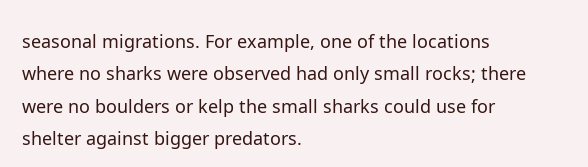seasonal migrations. For example, one of the locations where no sharks were observed had only small rocks; there were no boulders or kelp the small sharks could use for shelter against bigger predators.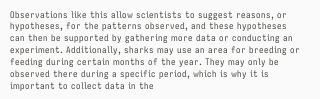Observations like this allow scientists to suggest reasons, or hypotheses, for the patterns observed, and these hypotheses can then be supported by gathering more data or conducting an experiment. Additionally, sharks may use an area for breeding or feeding during certain months of the year. They may only be observed there during a specific period, which is why it is important to collect data in the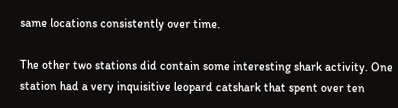same locations consistently over time.

The other two stations did contain some interesting shark activity. One station had a very inquisitive leopard catshark that spent over ten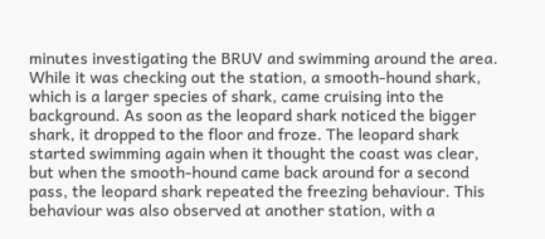minutes investigating the BRUV and swimming around the area. While it was checking out the station, a smooth-hound shark, which is a larger species of shark, came cruising into the background. As soon as the leopard shark noticed the bigger shark, it dropped to the floor and froze. The leopard shark started swimming again when it thought the coast was clear, but when the smooth-hound came back around for a second pass, the leopard shark repeated the freezing behaviour. This behaviour was also observed at another station, with a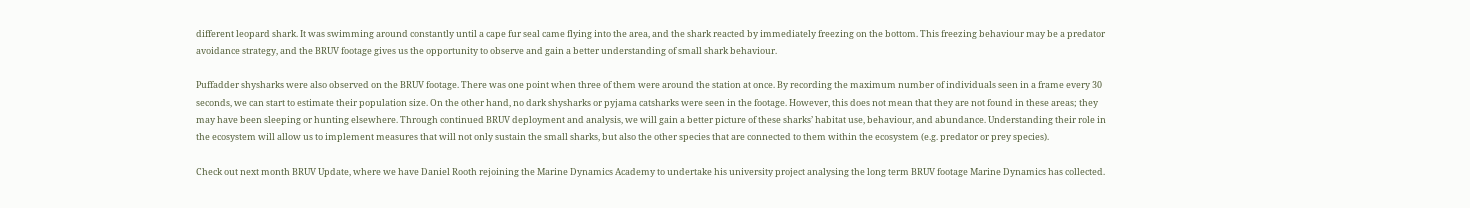different leopard shark. It was swimming around constantly until a cape fur seal came flying into the area, and the shark reacted by immediately freezing on the bottom. This freezing behaviour may be a predator avoidance strategy, and the BRUV footage gives us the opportunity to observe and gain a better understanding of small shark behaviour.

Puffadder shysharks were also observed on the BRUV footage. There was one point when three of them were around the station at once. By recording the maximum number of individuals seen in a frame every 30 seconds, we can start to estimate their population size. On the other hand, no dark shysharks or pyjama catsharks were seen in the footage. However, this does not mean that they are not found in these areas; they may have been sleeping or hunting elsewhere. Through continued BRUV deployment and analysis, we will gain a better picture of these sharks’ habitat use, behaviour, and abundance. Understanding their role in the ecosystem will allow us to implement measures that will not only sustain the small sharks, but also the other species that are connected to them within the ecosystem (e.g. predator or prey species).

Check out next month BRUV Update, where we have Daniel Rooth rejoining the Marine Dynamics Academy to undertake his university project analysing the long term BRUV footage Marine Dynamics has collected.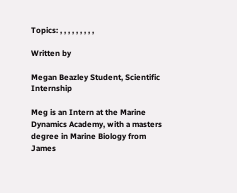Topics: , , , , , , , , ,

Written by

Megan Beazley Student, Scientific Internship

Meg is an Intern at the Marine Dynamics Academy, with a masters degree in Marine Biology from James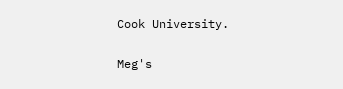Cook University.

Meg's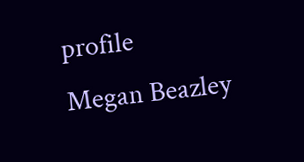profile
Megan Beazley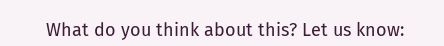What do you think about this? Let us know: